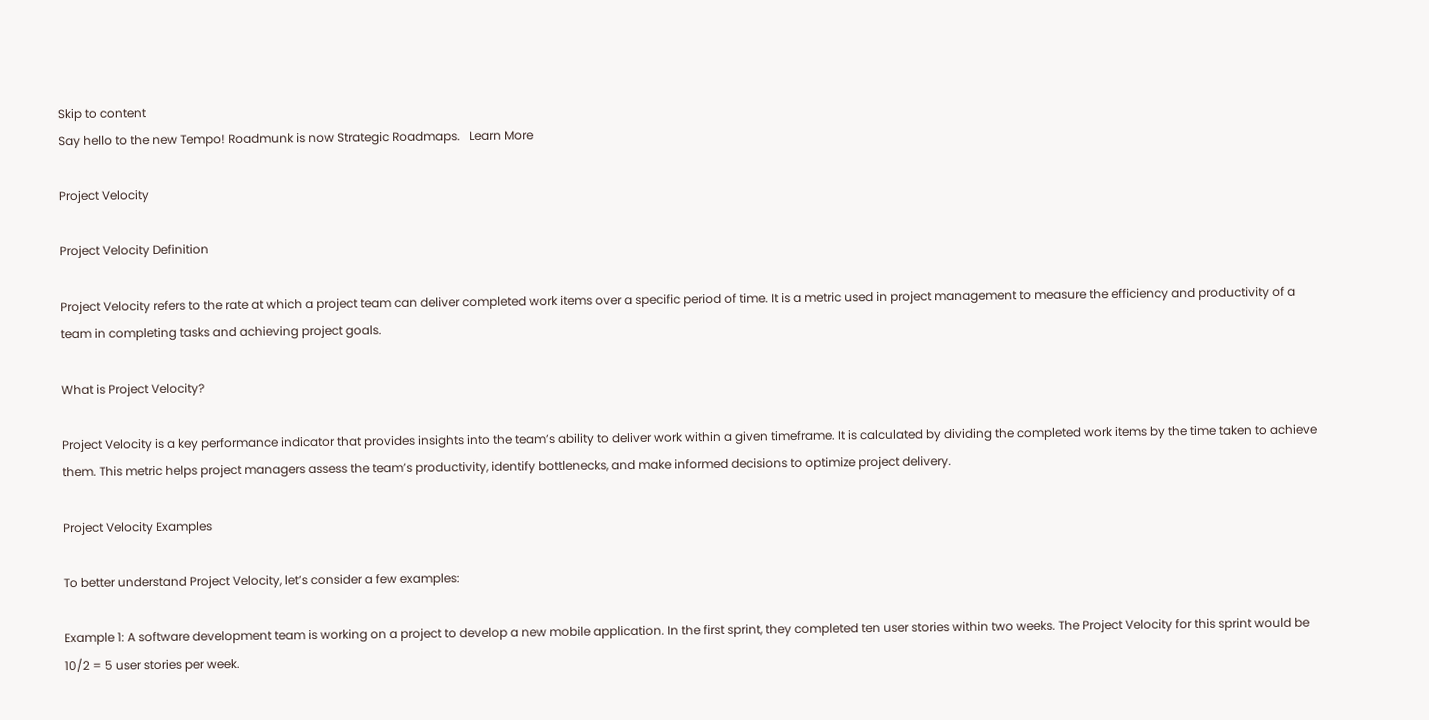Skip to content
Say hello to the new Tempo! Roadmunk is now Strategic Roadmaps.   Learn More

Project Velocity

Project Velocity Definition

Project Velocity refers to the rate at which a project team can deliver completed work items over a specific period of time. It is a metric used in project management to measure the efficiency and productivity of a team in completing tasks and achieving project goals.

What is Project Velocity?

Project Velocity is a key performance indicator that provides insights into the team’s ability to deliver work within a given timeframe. It is calculated by dividing the completed work items by the time taken to achieve them. This metric helps project managers assess the team’s productivity, identify bottlenecks, and make informed decisions to optimize project delivery.

Project Velocity Examples

To better understand Project Velocity, let’s consider a few examples:

Example 1: A software development team is working on a project to develop a new mobile application. In the first sprint, they completed ten user stories within two weeks. The Project Velocity for this sprint would be 10/2 = 5 user stories per week.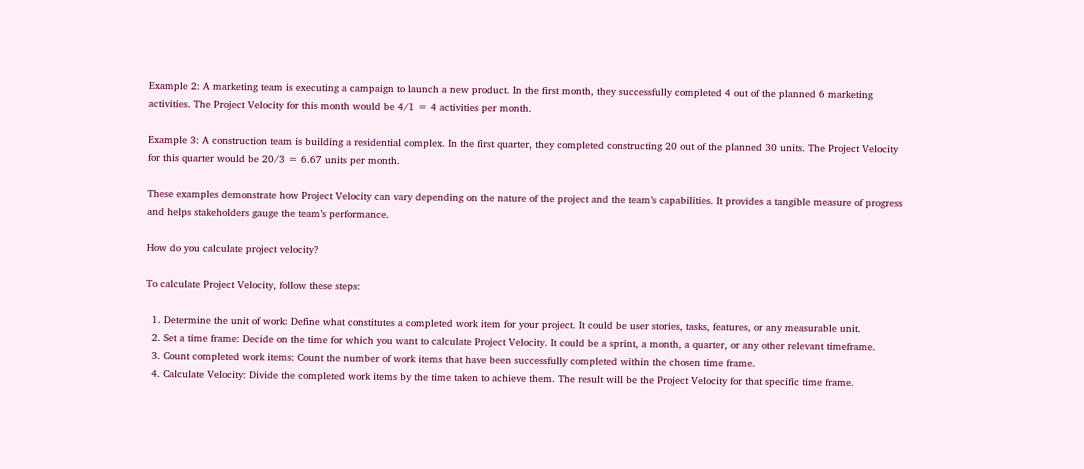Example 2: A marketing team is executing a campaign to launch a new product. In the first month, they successfully completed 4 out of the planned 6 marketing activities. The Project Velocity for this month would be 4/1 = 4 activities per month.

Example 3: A construction team is building a residential complex. In the first quarter, they completed constructing 20 out of the planned 30 units. The Project Velocity for this quarter would be 20/3 = 6.67 units per month.

These examples demonstrate how Project Velocity can vary depending on the nature of the project and the team’s capabilities. It provides a tangible measure of progress and helps stakeholders gauge the team’s performance.

How do you calculate project velocity?

To calculate Project Velocity, follow these steps:

  1. Determine the unit of work: Define what constitutes a completed work item for your project. It could be user stories, tasks, features, or any measurable unit.
  2. Set a time frame: Decide on the time for which you want to calculate Project Velocity. It could be a sprint, a month, a quarter, or any other relevant timeframe.
  3. Count completed work items: Count the number of work items that have been successfully completed within the chosen time frame.
  4. Calculate Velocity: Divide the completed work items by the time taken to achieve them. The result will be the Project Velocity for that specific time frame.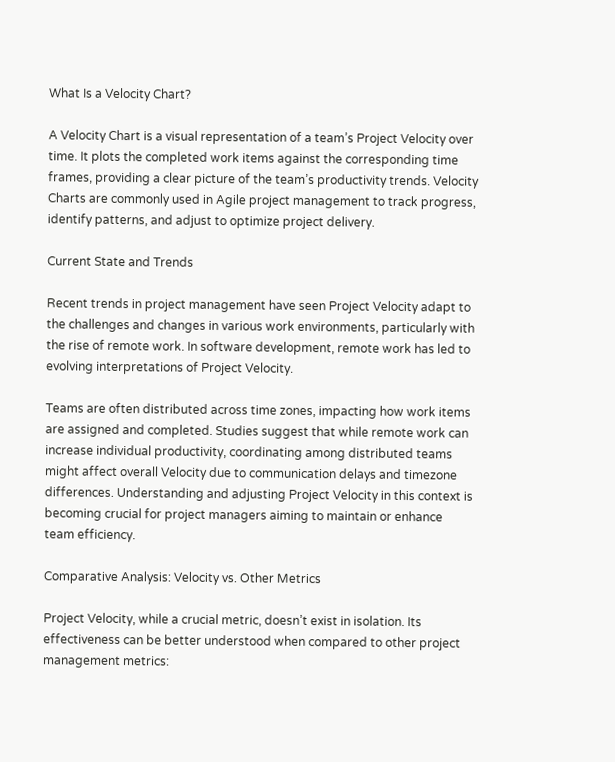What Is a Velocity Chart?

A Velocity Chart is a visual representation of a team’s Project Velocity over time. It plots the completed work items against the corresponding time frames, providing a clear picture of the team’s productivity trends. Velocity Charts are commonly used in Agile project management to track progress, identify patterns, and adjust to optimize project delivery.

Current State and Trends

Recent trends in project management have seen Project Velocity adapt to the challenges and changes in various work environments, particularly with the rise of remote work. In software development, remote work has led to evolving interpretations of Project Velocity.

Teams are often distributed across time zones, impacting how work items are assigned and completed. Studies suggest that while remote work can increase individual productivity, coordinating among distributed teams might affect overall Velocity due to communication delays and timezone differences. Understanding and adjusting Project Velocity in this context is becoming crucial for project managers aiming to maintain or enhance team efficiency.

Comparative Analysis: Velocity vs. Other Metrics

Project Velocity, while a crucial metric, doesn’t exist in isolation. Its effectiveness can be better understood when compared to other project management metrics: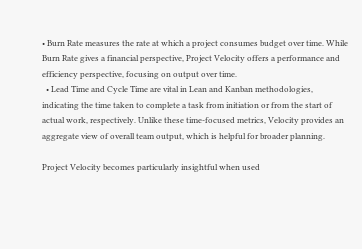• Burn Rate measures the rate at which a project consumes budget over time. While Burn Rate gives a financial perspective, Project Velocity offers a performance and efficiency perspective, focusing on output over time.
  • Lead Time and Cycle Time are vital in Lean and Kanban methodologies, indicating the time taken to complete a task from initiation or from the start of actual work, respectively. Unlike these time-focused metrics, Velocity provides an aggregate view of overall team output, which is helpful for broader planning.

Project Velocity becomes particularly insightful when used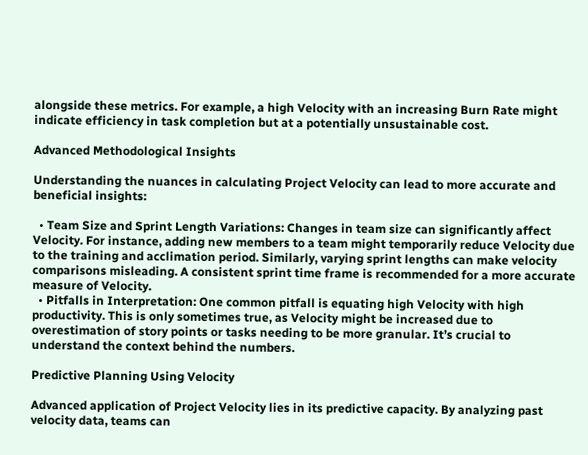alongside these metrics. For example, a high Velocity with an increasing Burn Rate might indicate efficiency in task completion but at a potentially unsustainable cost.

Advanced Methodological Insights

Understanding the nuances in calculating Project Velocity can lead to more accurate and beneficial insights:

  • Team Size and Sprint Length Variations: Changes in team size can significantly affect Velocity. For instance, adding new members to a team might temporarily reduce Velocity due to the training and acclimation period. Similarly, varying sprint lengths can make velocity comparisons misleading. A consistent sprint time frame is recommended for a more accurate measure of Velocity.
  • Pitfalls in Interpretation: One common pitfall is equating high Velocity with high productivity. This is only sometimes true, as Velocity might be increased due to overestimation of story points or tasks needing to be more granular. It’s crucial to understand the context behind the numbers.

Predictive Planning Using Velocity

Advanced application of Project Velocity lies in its predictive capacity. By analyzing past velocity data, teams can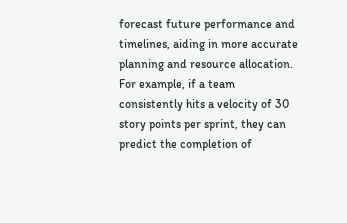forecast future performance and timelines, aiding in more accurate planning and resource allocation. For example, if a team consistently hits a velocity of 30 story points per sprint, they can predict the completion of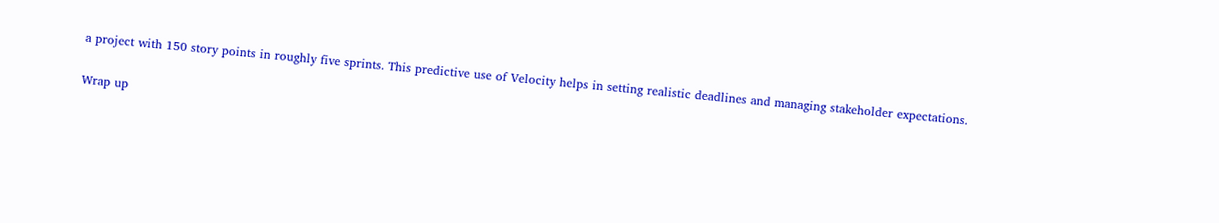a project with 150 story points in roughly five sprints. This predictive use of Velocity helps in setting realistic deadlines and managing stakeholder expectations.

Wrap up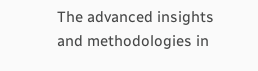The advanced insights and methodologies in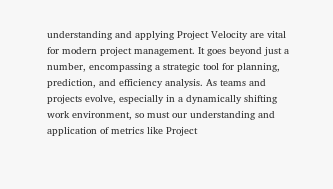understanding and applying Project Velocity are vital for modern project management. It goes beyond just a number, encompassing a strategic tool for planning, prediction, and efficiency analysis. As teams and projects evolve, especially in a dynamically shifting work environment, so must our understanding and application of metrics like Project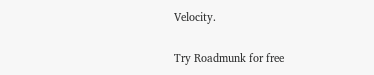Velocity.

Try Roadmunk for free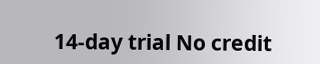14-day trial No credit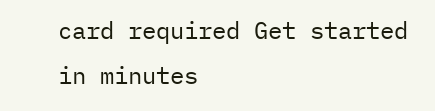card required Get started in minutes